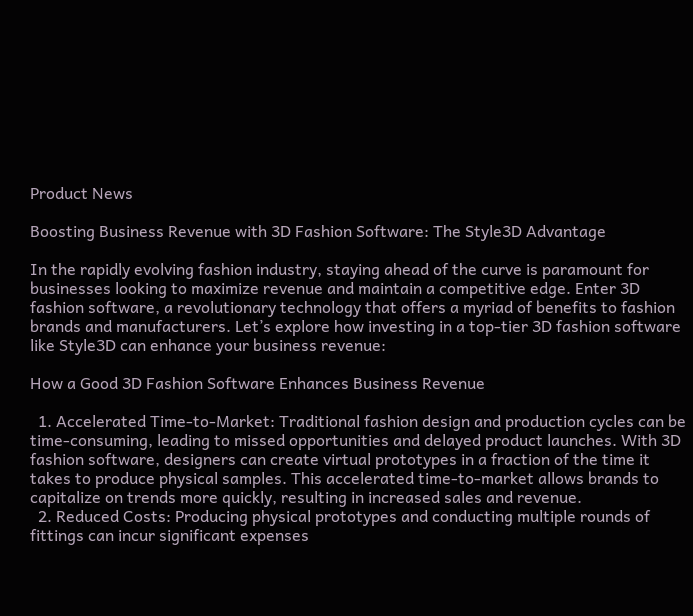Product News

Boosting Business Revenue with 3D Fashion Software: The Style3D Advantage

In the rapidly evolving fashion industry, staying ahead of the curve is paramount for businesses looking to maximize revenue and maintain a competitive edge. Enter 3D fashion software, a revolutionary technology that offers a myriad of benefits to fashion brands and manufacturers. Let’s explore how investing in a top-tier 3D fashion software like Style3D can enhance your business revenue:

How a Good 3D Fashion Software Enhances Business Revenue

  1. Accelerated Time-to-Market: Traditional fashion design and production cycles can be time-consuming, leading to missed opportunities and delayed product launches. With 3D fashion software, designers can create virtual prototypes in a fraction of the time it takes to produce physical samples. This accelerated time-to-market allows brands to capitalize on trends more quickly, resulting in increased sales and revenue.
  2. Reduced Costs: Producing physical prototypes and conducting multiple rounds of fittings can incur significant expenses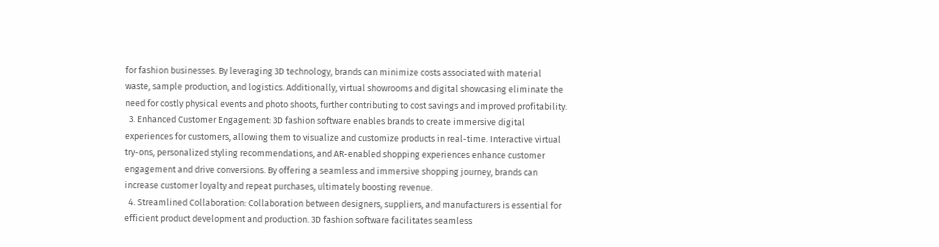for fashion businesses. By leveraging 3D technology, brands can minimize costs associated with material waste, sample production, and logistics. Additionally, virtual showrooms and digital showcasing eliminate the need for costly physical events and photo shoots, further contributing to cost savings and improved profitability.
  3. Enhanced Customer Engagement: 3D fashion software enables brands to create immersive digital experiences for customers, allowing them to visualize and customize products in real-time. Interactive virtual try-ons, personalized styling recommendations, and AR-enabled shopping experiences enhance customer engagement and drive conversions. By offering a seamless and immersive shopping journey, brands can increase customer loyalty and repeat purchases, ultimately boosting revenue.
  4. Streamlined Collaboration: Collaboration between designers, suppliers, and manufacturers is essential for efficient product development and production. 3D fashion software facilitates seamless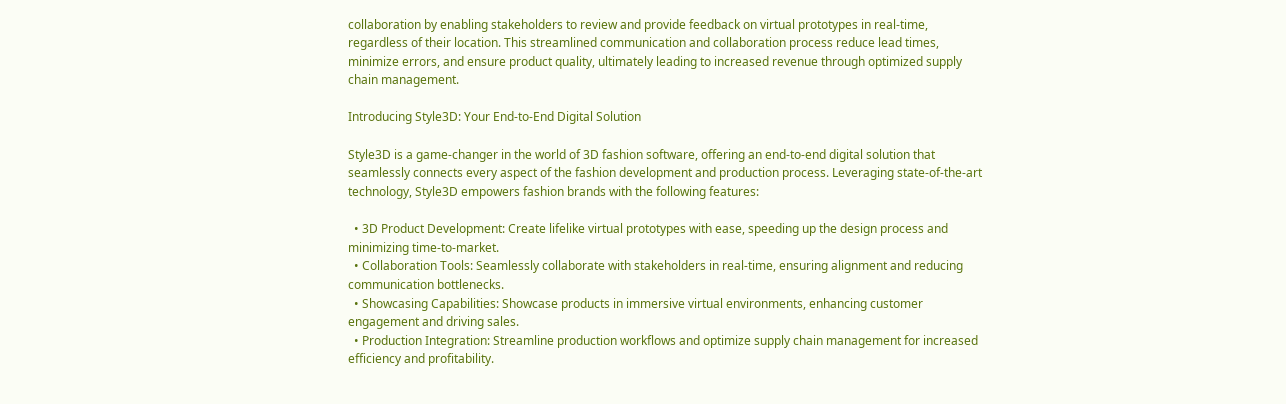collaboration by enabling stakeholders to review and provide feedback on virtual prototypes in real-time, regardless of their location. This streamlined communication and collaboration process reduce lead times, minimize errors, and ensure product quality, ultimately leading to increased revenue through optimized supply chain management.

Introducing Style3D: Your End-to-End Digital Solution

Style3D is a game-changer in the world of 3D fashion software, offering an end-to-end digital solution that seamlessly connects every aspect of the fashion development and production process. Leveraging state-of-the-art technology, Style3D empowers fashion brands with the following features:

  • 3D Product Development: Create lifelike virtual prototypes with ease, speeding up the design process and minimizing time-to-market.
  • Collaboration Tools: Seamlessly collaborate with stakeholders in real-time, ensuring alignment and reducing communication bottlenecks.
  • Showcasing Capabilities: Showcase products in immersive virtual environments, enhancing customer engagement and driving sales.
  • Production Integration: Streamline production workflows and optimize supply chain management for increased efficiency and profitability.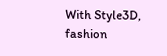With Style3D, fashion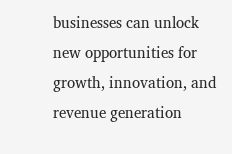businesses can unlock new opportunities for growth, innovation, and revenue generation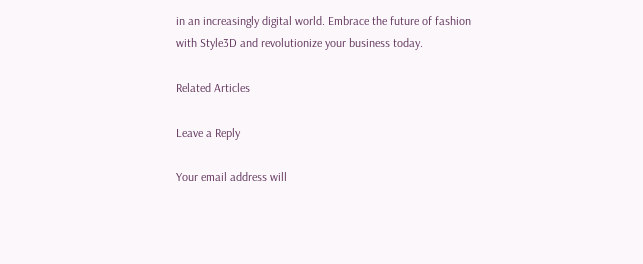in an increasingly digital world. Embrace the future of fashion with Style3D and revolutionize your business today.

Related Articles

Leave a Reply

Your email address will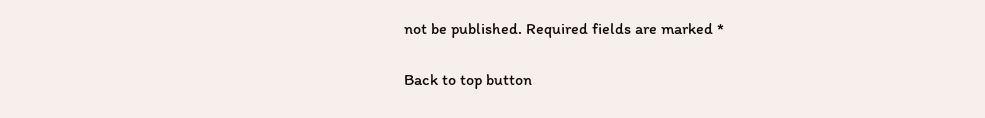not be published. Required fields are marked *

Back to top button